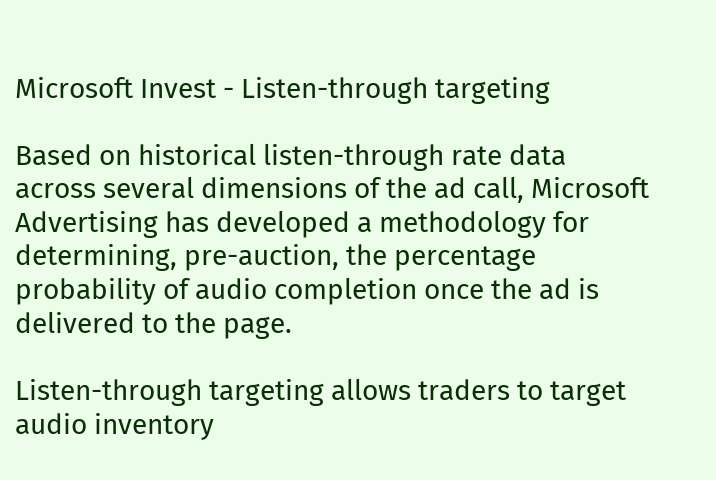Microsoft Invest - Listen-through targeting

Based on historical listen-through rate data across several dimensions of the ad call, Microsoft Advertising has developed a methodology for determining, pre-auction, the percentage probability of audio completion once the ad is delivered to the page.

Listen-through targeting allows traders to target audio inventory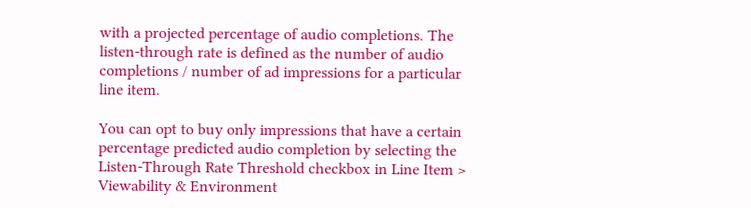with a projected percentage of audio completions. The listen-through rate is defined as the number of audio completions / number of ad impressions for a particular line item.

You can opt to buy only impressions that have a certain percentage predicted audio completion by selecting the Listen-Through Rate Threshold checkbox in Line Item > Viewability & Environment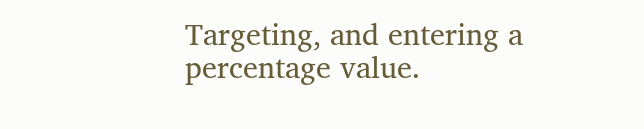Targeting, and entering a percentage value.